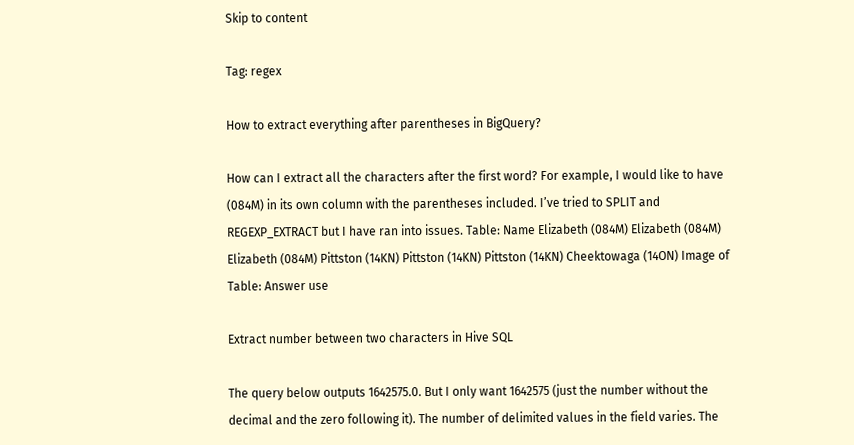Skip to content

Tag: regex

How to extract everything after parentheses in BigQuery?

How can I extract all the characters after the first word? For example, I would like to have (084M) in its own column with the parentheses included. I’ve tried to SPLIT and REGEXP_EXTRACT but I have ran into issues. Table: Name Elizabeth (084M) Elizabeth (084M) Elizabeth (084M) Pittston (14KN) Pittston (14KN) Pittston (14KN) Cheektowaga (14ON) Image of Table: Answer use

Extract number between two characters in Hive SQL

The query below outputs 1642575.0. But I only want 1642575 (just the number without the decimal and the zero following it). The number of delimited values in the field varies. The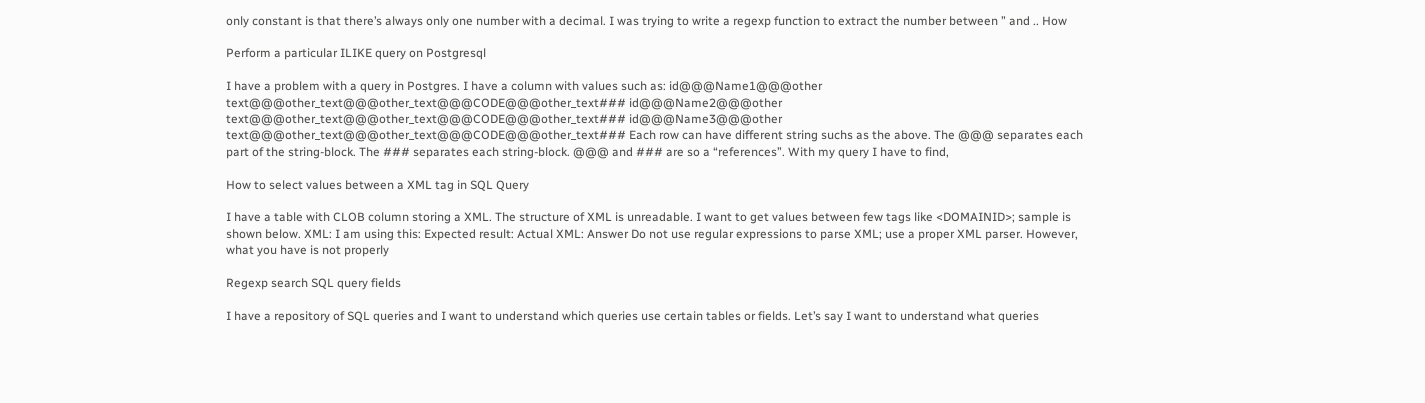only constant is that there’s always only one number with a decimal. I was trying to write a regexp function to extract the number between ” and .. How

Perform a particular ILIKE query on Postgresql

I have a problem with a query in Postgres. I have a column with values such as: id@@@Name1@@@other text@@@other_text@@@other_text@@@CODE@@@other_text### id@@@Name2@@@other text@@@other_text@@@other_text@@@CODE@@@other_text### id@@@Name3@@@other text@@@other_text@@@other_text@@@CODE@@@other_text### Each row can have different string suchs as the above. The @@@ separates each part of the string-block. The ### separates each string-block. @@@ and ### are so a “references”. With my query I have to find,

How to select values between a XML tag in SQL Query

I have a table with CLOB column storing a XML. The structure of XML is unreadable. I want to get values between few tags like <DOMAINID>; sample is shown below. XML: I am using this: Expected result: Actual XML: Answer Do not use regular expressions to parse XML; use a proper XML parser. However, what you have is not properly

Regexp search SQL query fields

I have a repository of SQL queries and I want to understand which queries use certain tables or fields. Let’s say I want to understand what queries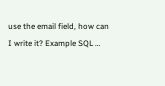use the email field, how can I write it? Example SQL …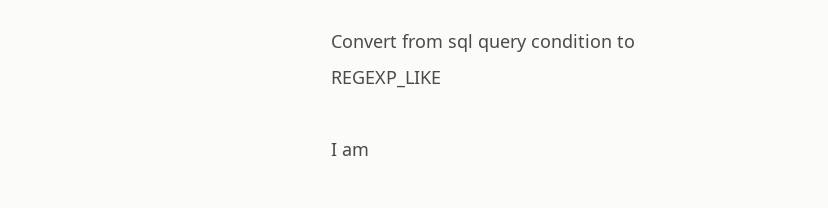Convert from sql query condition to REGEXP_LIKE

I am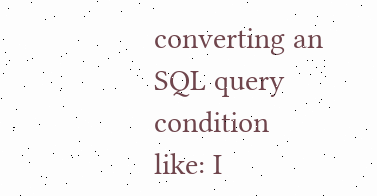converting an SQL query condition like: I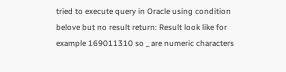tried to execute query in Oracle using condition belove but no result return: Result look like for example 169011310 so _ are numeric characters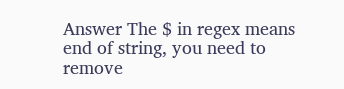Answer The $ in regex means end of string, you need to remove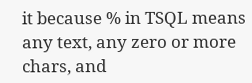it because % in TSQL means any text, any zero or more chars, and